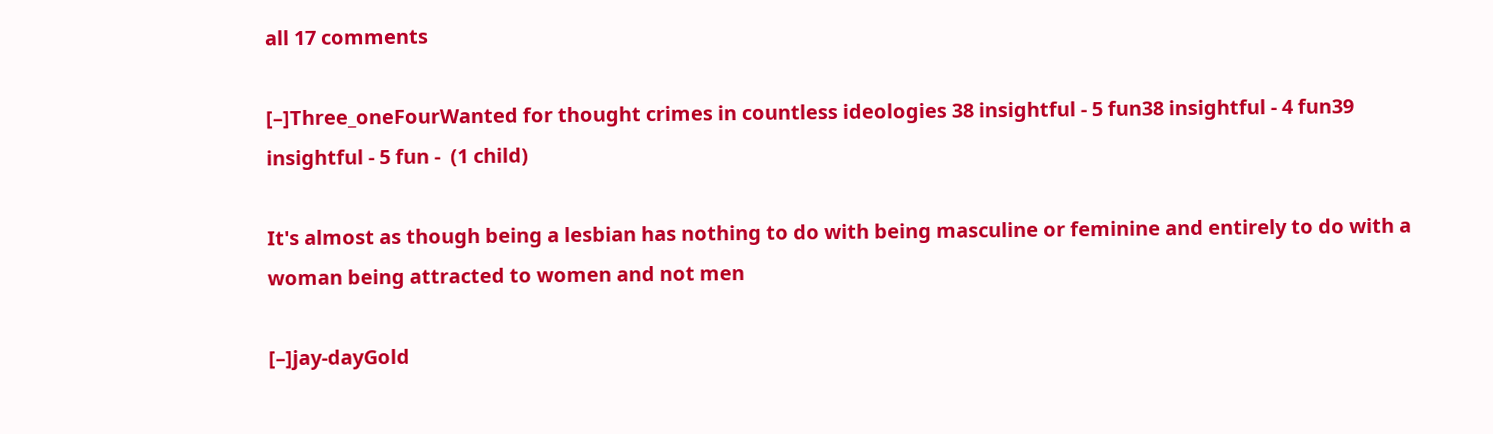all 17 comments

[–]Three_oneFourWanted for thought crimes in countless ideologies 38 insightful - 5 fun38 insightful - 4 fun39 insightful - 5 fun -  (1 child)

It's almost as though being a lesbian has nothing to do with being masculine or feminine and entirely to do with a woman being attracted to women and not men

[–]jay-dayGold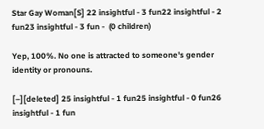Star Gay Woman[S] 22 insightful - 3 fun22 insightful - 2 fun23 insightful - 3 fun -  (0 children)

Yep, 100%. No one is attracted to someone's gender identity or pronouns.

[–][deleted] 25 insightful - 1 fun25 insightful - 0 fun26 insightful - 1 fun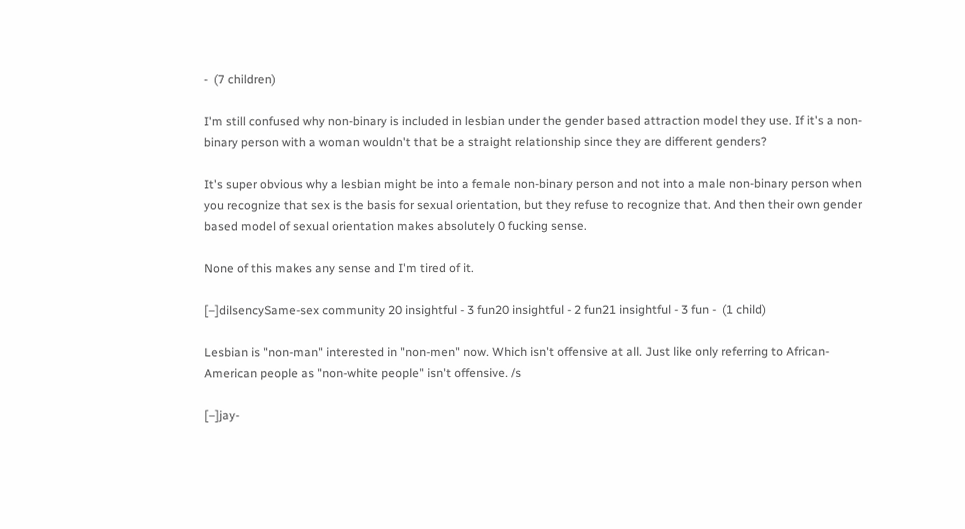-  (7 children)

I'm still confused why non-binary is included in lesbian under the gender based attraction model they use. If it's a non-binary person with a woman wouldn't that be a straight relationship since they are different genders?

It's super obvious why a lesbian might be into a female non-binary person and not into a male non-binary person when you recognize that sex is the basis for sexual orientation, but they refuse to recognize that. And then their own gender based model of sexual orientation makes absolutely 0 fucking sense.

None of this makes any sense and I'm tired of it.

[–]dilsencySame-sex community 20 insightful - 3 fun20 insightful - 2 fun21 insightful - 3 fun -  (1 child)

Lesbian is "non-man" interested in "non-men" now. Which isn't offensive at all. Just like only referring to African-American people as "non-white people" isn't offensive. /s

[–]jay-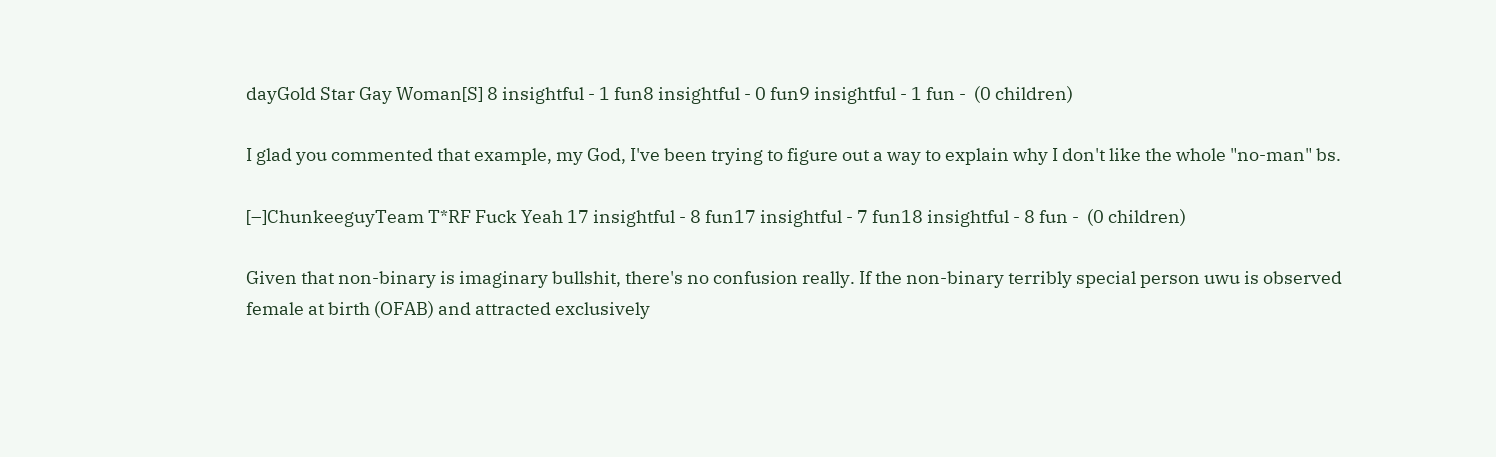dayGold Star Gay Woman[S] 8 insightful - 1 fun8 insightful - 0 fun9 insightful - 1 fun -  (0 children)

I glad you commented that example, my God, I've been trying to figure out a way to explain why I don't like the whole "no-man" bs.

[–]ChunkeeguyTeam T*RF Fuck Yeah 17 insightful - 8 fun17 insightful - 7 fun18 insightful - 8 fun -  (0 children)

Given that non-binary is imaginary bullshit, there's no confusion really. If the non-binary terribly special person uwu is observed female at birth (OFAB) and attracted exclusively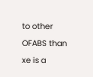to other OFABS than xe is a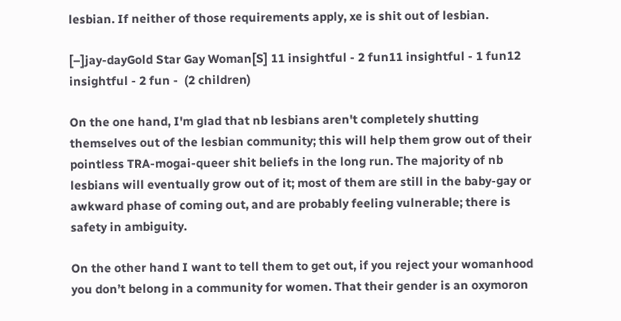lesbian. If neither of those requirements apply, xe is shit out of lesbian.

[–]jay-dayGold Star Gay Woman[S] 11 insightful - 2 fun11 insightful - 1 fun12 insightful - 2 fun -  (2 children)

On the one hand, I'm glad that nb lesbians aren't completely shutting themselves out of the lesbian community; this will help them grow out of their pointless TRA-mogai-queer shit beliefs in the long run. The majority of nb lesbians will eventually grow out of it; most of them are still in the baby-gay or awkward phase of coming out, and are probably feeling vulnerable; there is safety in ambiguity.

On the other hand I want to tell them to get out, if you reject your womanhood you don’t belong in a community for women. That their gender is an oxymoron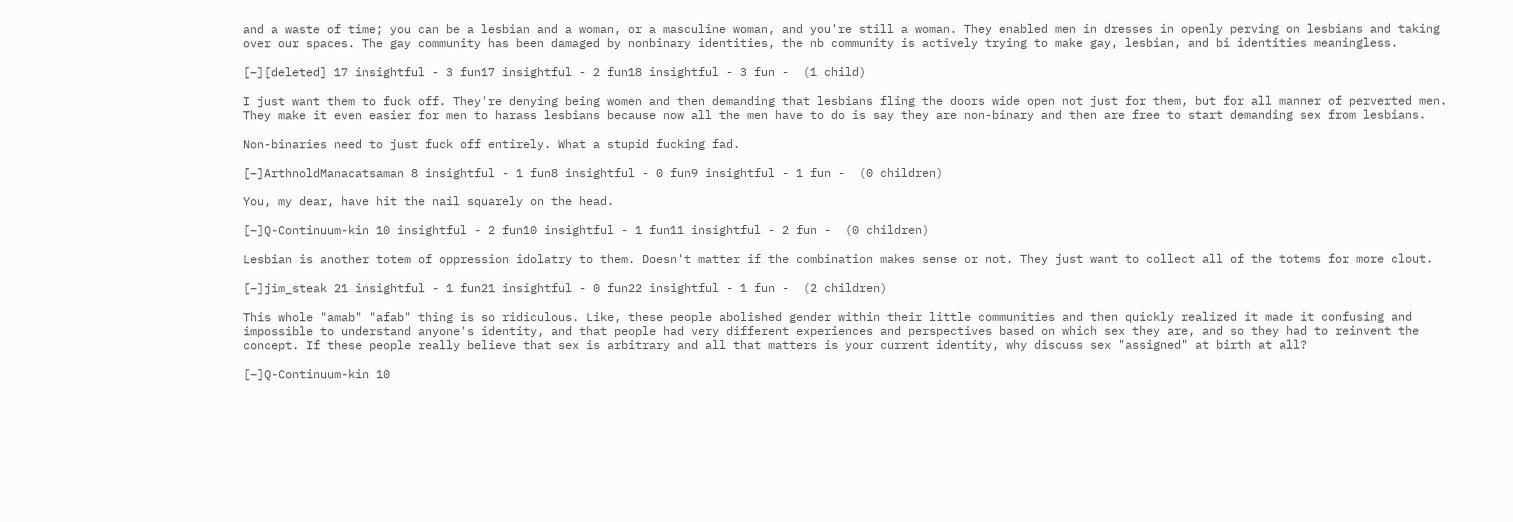and a waste of time; you can be a lesbian and a woman, or a masculine woman, and you're still a woman. They enabled men in dresses in openly perving on lesbians and taking over our spaces. The gay community has been damaged by nonbinary identities, the nb community is actively trying to make gay, lesbian, and bi identities meaningless.

[–][deleted] 17 insightful - 3 fun17 insightful - 2 fun18 insightful - 3 fun -  (1 child)

I just want them to fuck off. They're denying being women and then demanding that lesbians fling the doors wide open not just for them, but for all manner of perverted men. They make it even easier for men to harass lesbians because now all the men have to do is say they are non-binary and then are free to start demanding sex from lesbians.

Non-binaries need to just fuck off entirely. What a stupid fucking fad.

[–]ArthnoldManacatsaman 8 insightful - 1 fun8 insightful - 0 fun9 insightful - 1 fun -  (0 children)

You, my dear, have hit the nail squarely on the head.

[–]Q-Continuum-kin 10 insightful - 2 fun10 insightful - 1 fun11 insightful - 2 fun -  (0 children)

Lesbian is another totem of oppression idolatry to them. Doesn't matter if the combination makes sense or not. They just want to collect all of the totems for more clout.

[–]jim_steak 21 insightful - 1 fun21 insightful - 0 fun22 insightful - 1 fun -  (2 children)

This whole "amab" "afab" thing is so ridiculous. Like, these people abolished gender within their little communities and then quickly realized it made it confusing and impossible to understand anyone's identity, and that people had very different experiences and perspectives based on which sex they are, and so they had to reinvent the concept. If these people really believe that sex is arbitrary and all that matters is your current identity, why discuss sex "assigned" at birth at all?

[–]Q-Continuum-kin 10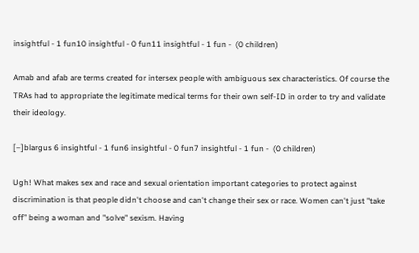insightful - 1 fun10 insightful - 0 fun11 insightful - 1 fun -  (0 children)

Amab and afab are terms created for intersex people with ambiguous sex characteristics. Of course the TRAs had to appropriate the legitimate medical terms for their own self-ID in order to try and validate their ideology.

[–]blargus 6 insightful - 1 fun6 insightful - 0 fun7 insightful - 1 fun -  (0 children)

Ugh! What makes sex and race and sexual orientation important categories to protect against discrimination is that people didn't choose and can't change their sex or race. Women can't just "take off" being a woman and "solve" sexism. Having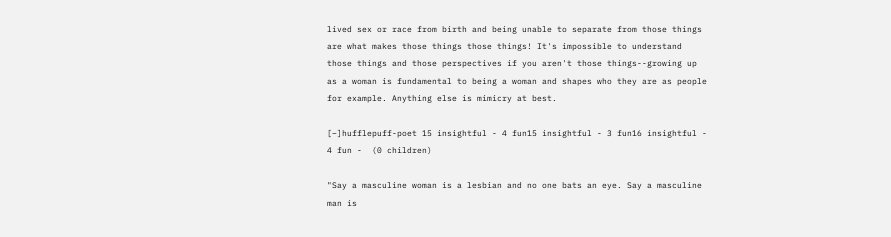lived sex or race from birth and being unable to separate from those things are what makes those things those things! It's impossible to understand those things and those perspectives if you aren't those things--growing up as a woman is fundamental to being a woman and shapes who they are as people for example. Anything else is mimicry at best.

[–]hufflepuff-poet 15 insightful - 4 fun15 insightful - 3 fun16 insightful - 4 fun -  (0 children)

"Say a masculine woman is a lesbian and no one bats an eye. Say a masculine man is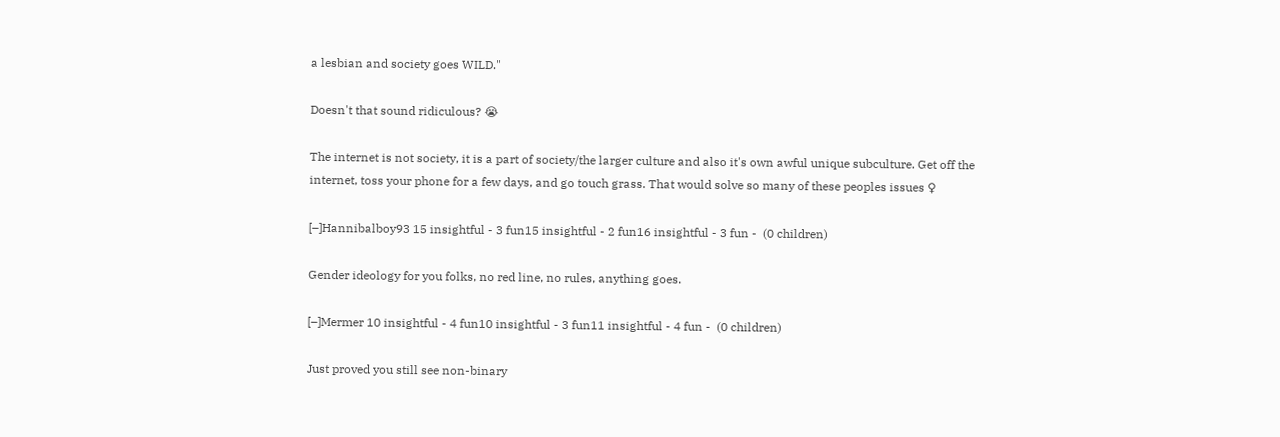a lesbian and society goes WILD."

Doesn't that sound ridiculous? 😭

The internet is not society, it is a part of society/the larger culture and also it's own awful unique subculture. Get off the internet, toss your phone for a few days, and go touch grass. That would solve so many of these peoples issues ♀

[–]Hannibalboy93 15 insightful - 3 fun15 insightful - 2 fun16 insightful - 3 fun -  (0 children)

Gender ideology for you folks, no red line, no rules, anything goes.

[–]Mermer 10 insightful - 4 fun10 insightful - 3 fun11 insightful - 4 fun -  (0 children)

Just proved you still see non-binary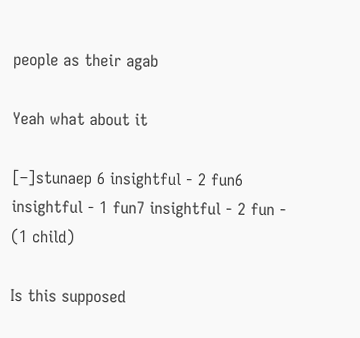people as their agab

Yeah what about it

[–]stunaep 6 insightful - 2 fun6 insightful - 1 fun7 insightful - 2 fun -  (1 child)

Is this supposed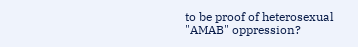to be proof of heterosexual "AMAB" oppression?